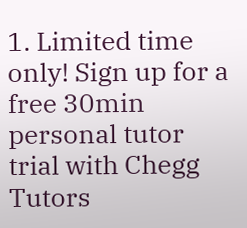1. Limited time only! Sign up for a free 30min personal tutor trial with Chegg Tutors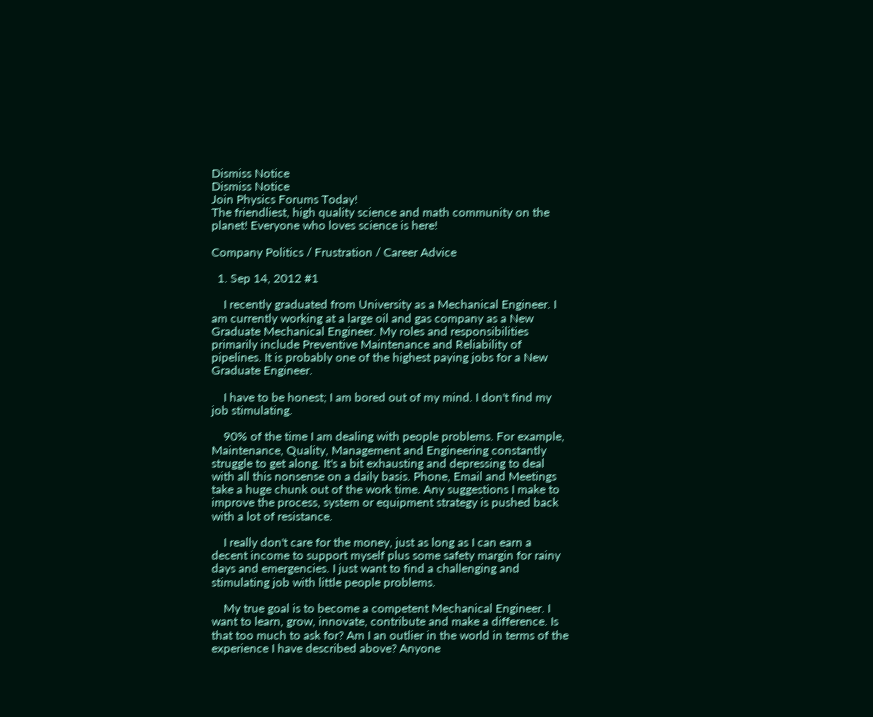Dismiss Notice
Dismiss Notice
Join Physics Forums Today!
The friendliest, high quality science and math community on the planet! Everyone who loves science is here!

Company Politics / Frustration / Career Advice

  1. Sep 14, 2012 #1

    I recently graduated from University as a Mechanical Engineer. I am currently working at a large oil and gas company as a New Graduate Mechanical Engineer. My roles and responsibilities primarily include Preventive Maintenance and Reliability of pipelines. It is probably one of the highest paying jobs for a New Graduate Engineer.

    I have to be honest; I am bored out of my mind. I don't find my job stimulating.

    90% of the time I am dealing with people problems. For example, Maintenance, Quality, Management and Engineering constantly struggle to get along. It's a bit exhausting and depressing to deal with all this nonsense on a daily basis. Phone, Email and Meetings take a huge chunk out of the work time. Any suggestions I make to improve the process, system or equipment strategy is pushed back with a lot of resistance.

    I really don't care for the money, just as long as I can earn a decent income to support myself plus some safety margin for rainy days and emergencies. I just want to find a challenging and stimulating job with little people problems.

    My true goal is to become a competent Mechanical Engineer. I want to learn, grow, innovate, contribute and make a difference. Is that too much to ask for? Am I an outlier in the world in terms of the experience I have described above? Anyone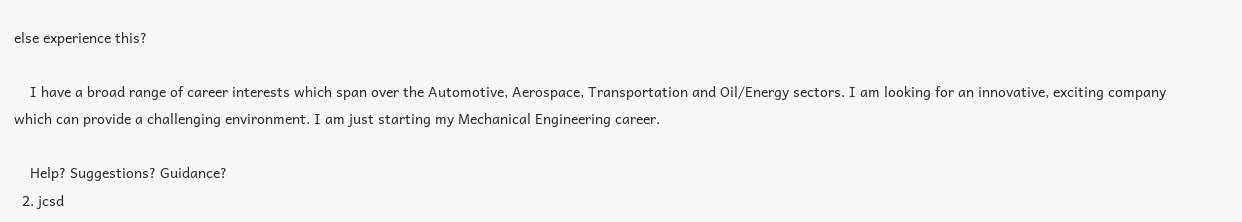else experience this?

    I have a broad range of career interests which span over the Automotive, Aerospace, Transportation and Oil/Energy sectors. I am looking for an innovative, exciting company which can provide a challenging environment. I am just starting my Mechanical Engineering career.

    Help? Suggestions? Guidance?
  2. jcsd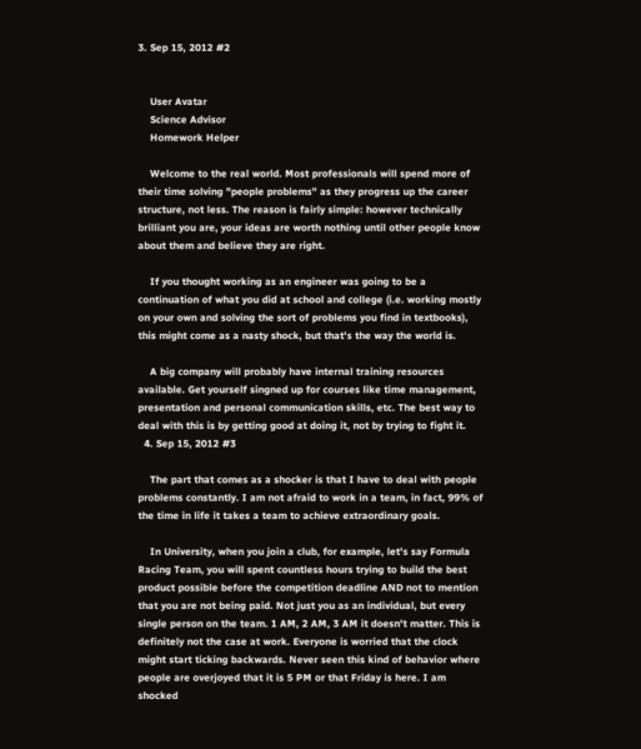3. Sep 15, 2012 #2


    User Avatar
    Science Advisor
    Homework Helper

    Welcome to the real world. Most professionals will spend more of their time solving "people problems" as they progress up the career structure, not less. The reason is fairly simple: however technically brilliant you are, your ideas are worth nothing until other people know about them and believe they are right.

    If you thought working as an engineer was going to be a continuation of what you did at school and college (i.e. working mostly on your own and solving the sort of problems you find in textbooks), this might come as a nasty shock, but that's the way the world is.

    A big company will probably have internal training resources available. Get yourself singned up for courses like time management, presentation and personal communication skills, etc. The best way to deal with this is by getting good at doing it, not by trying to fight it.
  4. Sep 15, 2012 #3

    The part that comes as a shocker is that I have to deal with people problems constantly. I am not afraid to work in a team, in fact, 99% of the time in life it takes a team to achieve extraordinary goals.

    In University, when you join a club, for example, let's say Formula Racing Team, you will spent countless hours trying to build the best product possible before the competition deadline AND not to mention that you are not being paid. Not just you as an individual, but every single person on the team. 1 AM, 2 AM, 3 AM it doesn't matter. This is definitely not the case at work. Everyone is worried that the clock might start ticking backwards. Never seen this kind of behavior where people are overjoyed that it is 5 PM or that Friday is here. I am shocked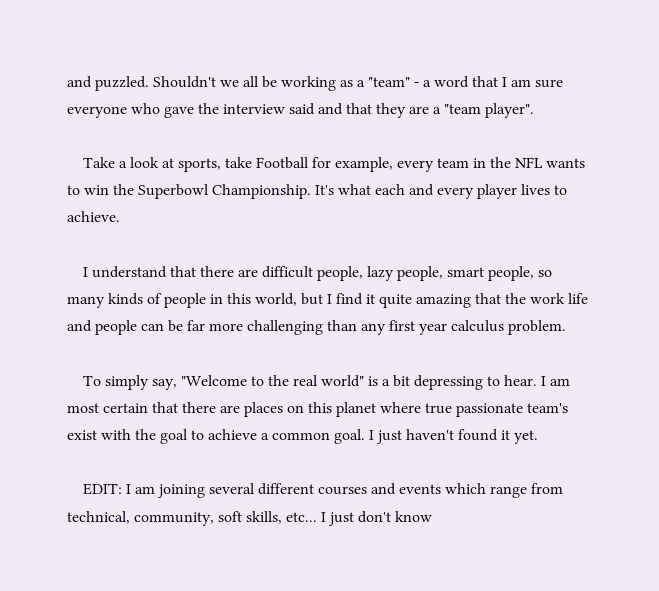and puzzled. Shouldn't we all be working as a "team" - a word that I am sure everyone who gave the interview said and that they are a "team player".

    Take a look at sports, take Football for example, every team in the NFL wants to win the Superbowl Championship. It's what each and every player lives to achieve.

    I understand that there are difficult people, lazy people, smart people, so many kinds of people in this world, but I find it quite amazing that the work life and people can be far more challenging than any first year calculus problem.

    To simply say, "Welcome to the real world" is a bit depressing to hear. I am most certain that there are places on this planet where true passionate team's exist with the goal to achieve a common goal. I just haven't found it yet.

    EDIT: I am joining several different courses and events which range from technical, community, soft skills, etc... I just don't know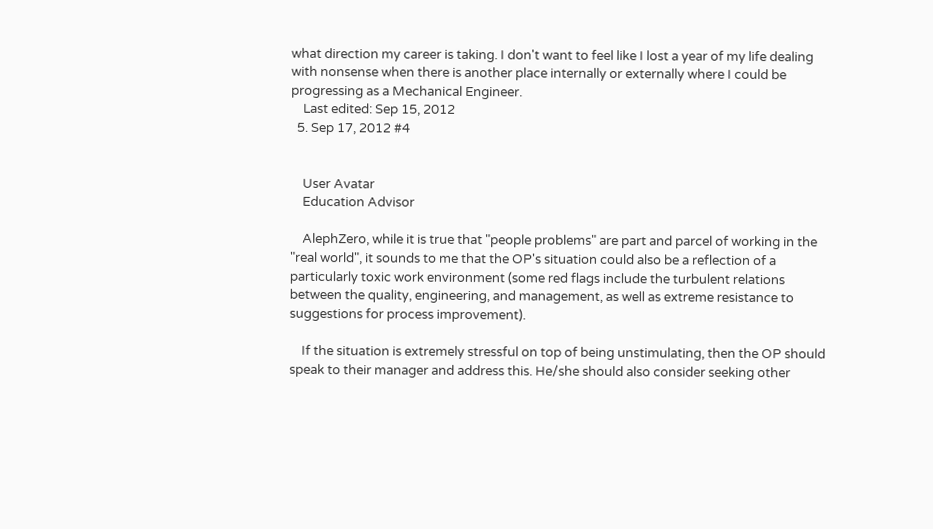what direction my career is taking. I don't want to feel like I lost a year of my life dealing with nonsense when there is another place internally or externally where I could be progressing as a Mechanical Engineer.
    Last edited: Sep 15, 2012
  5. Sep 17, 2012 #4


    User Avatar
    Education Advisor

    AlephZero, while it is true that "people problems" are part and parcel of working in the "real world", it sounds to me that the OP's situation could also be a reflection of a particularly toxic work environment (some red flags include the turbulent relations between the quality, engineering, and management, as well as extreme resistance to suggestions for process improvement).

    If the situation is extremely stressful on top of being unstimulating, then the OP should speak to their manager and address this. He/she should also consider seeking other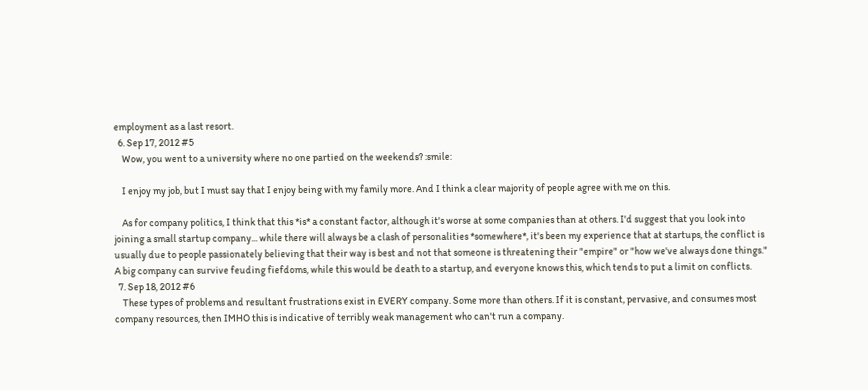employment as a last resort.
  6. Sep 17, 2012 #5
    Wow, you went to a university where no one partied on the weekends? :smile:

    I enjoy my job, but I must say that I enjoy being with my family more. And I think a clear majority of people agree with me on this.

    As for company politics, I think that this *is* a constant factor, although it's worse at some companies than at others. I'd suggest that you look into joining a small startup company... while there will always be a clash of personalities *somewhere*, it's been my experience that at startups, the conflict is usually due to people passionately believing that their way is best and not that someone is threatening their "empire" or "how we've always done things." A big company can survive feuding fiefdoms, while this would be death to a startup, and everyone knows this, which tends to put a limit on conflicts.
  7. Sep 18, 2012 #6
    These types of problems and resultant frustrations exist in EVERY company. Some more than others. If it is constant, pervasive, and consumes most company resources, then IMHO this is indicative of terribly weak management who can't run a company.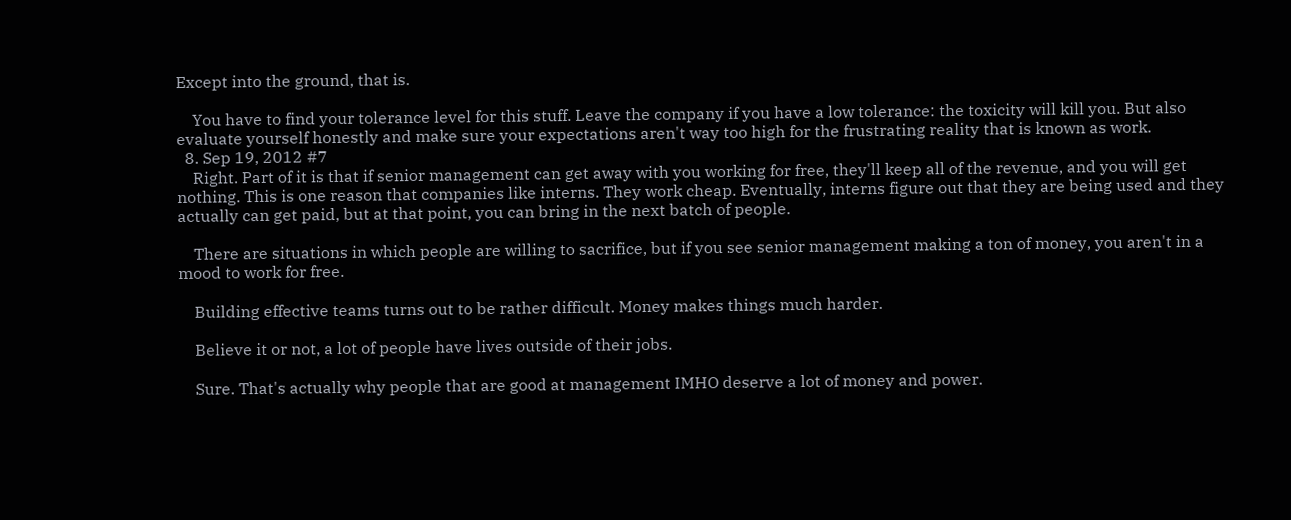Except into the ground, that is.

    You have to find your tolerance level for this stuff. Leave the company if you have a low tolerance: the toxicity will kill you. But also evaluate yourself honestly and make sure your expectations aren't way too high for the frustrating reality that is known as work.
  8. Sep 19, 2012 #7
    Right. Part of it is that if senior management can get away with you working for free, they'll keep all of the revenue, and you will get nothing. This is one reason that companies like interns. They work cheap. Eventually, interns figure out that they are being used and they actually can get paid, but at that point, you can bring in the next batch of people.

    There are situations in which people are willing to sacrifice, but if you see senior management making a ton of money, you aren't in a mood to work for free.

    Building effective teams turns out to be rather difficult. Money makes things much harder.

    Believe it or not, a lot of people have lives outside of their jobs.

    Sure. That's actually why people that are good at management IMHO deserve a lot of money and power.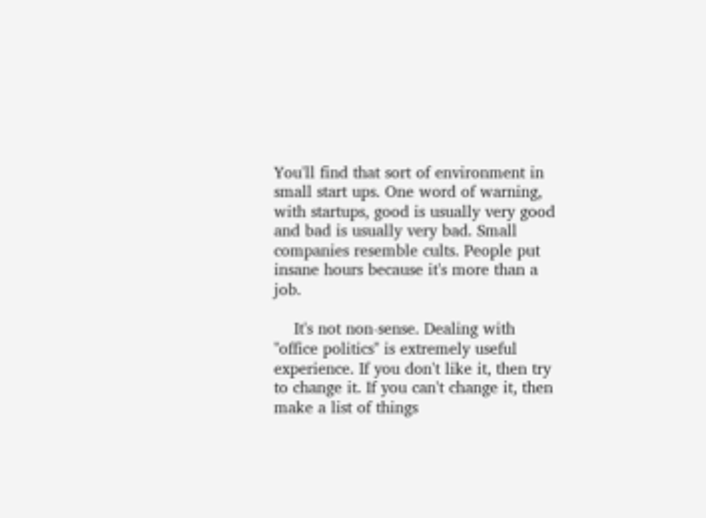You'll find that sort of environment in small start ups. One word of warning, with startups, good is usually very good and bad is usually very bad. Small companies resemble cults. People put insane hours because it's more than a job.

    It's not non-sense. Dealing with "office politics" is extremely useful experience. If you don't like it, then try to change it. If you can't change it, then make a list of things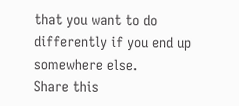that you want to do differently if you end up somewhere else.
Share this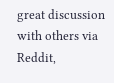great discussion with others via Reddit,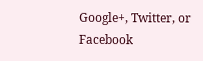Google+, Twitter, or Facebook